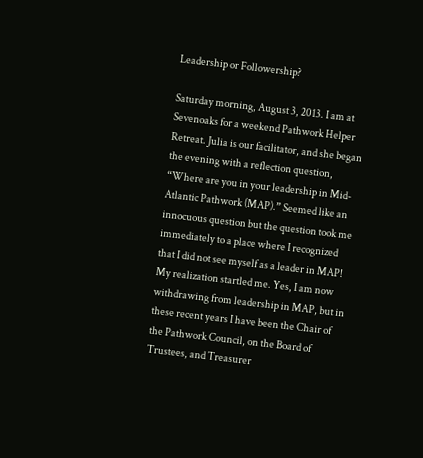Leadership or Followership?

Saturday morning, August 3, 2013. I am at Sevenoaks for a weekend Pathwork Helper Retreat. Julia is our facilitator, and she began the evening with a reflection question, “Where are you in your leadership in Mid-Atlantic Pathwork (MAP).” Seemed like an innocuous question but the question took me immediately to a place where I recognized that I did not see myself as a leader in MAP! My realization startled me. Yes, I am now withdrawing from leadership in MAP, but in these recent years I have been the Chair of the Pathwork Council, on the Board of Trustees, and Treasurer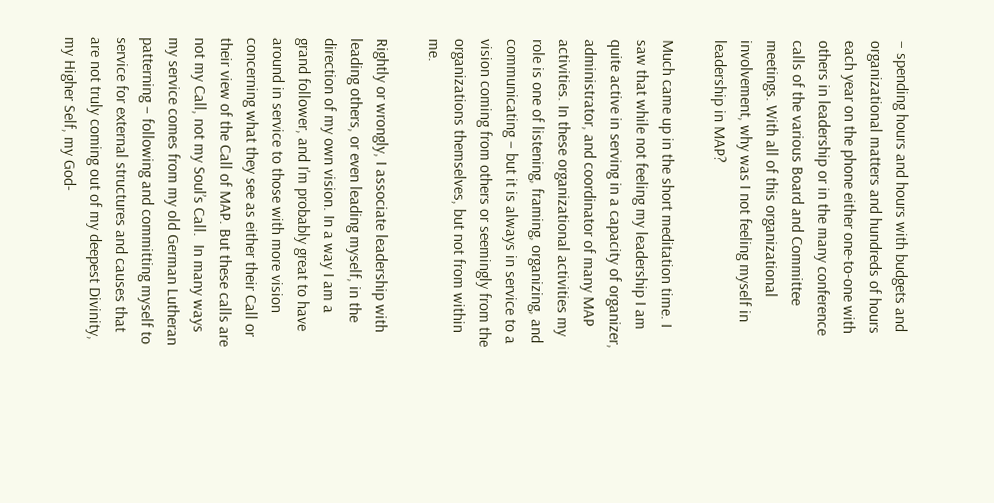– spending hours and hours with budgets and organizational matters and hundreds of hours each year on the phone either one-to-one with others in leadership or in the many conference calls of the various Board and Committee meetings. With all of this organizational involvement, why was I not feeling myself in leadership in MAP?

Much came up in the short meditation time. I saw that while not feeling my leadership I am quite active in serving in a capacity of organizer, administrator, and coordinator of many MAP activities. In these organizational activities my role is one of listening, framing, organizing, and communicating – but it is always in service to a vision coming from others or seemingly from the organizations themselves, but not from within me.

Rightly or wrongly, I associate leadership with leading others, or even leading myself, in the direction of my own vision. In a way I am a grand follower, and I’m probably great to have around in service to those with more vision concerning what they see as either their Call or their view of the Call of MAP. But these calls are not my Call, not my Soul’s Call.  In many ways my service comes from my old German Lutheran patterning – following and committing myself to service for external structures and causes that are not truly coming out of my deepest Divinity, my Higher Self, my God-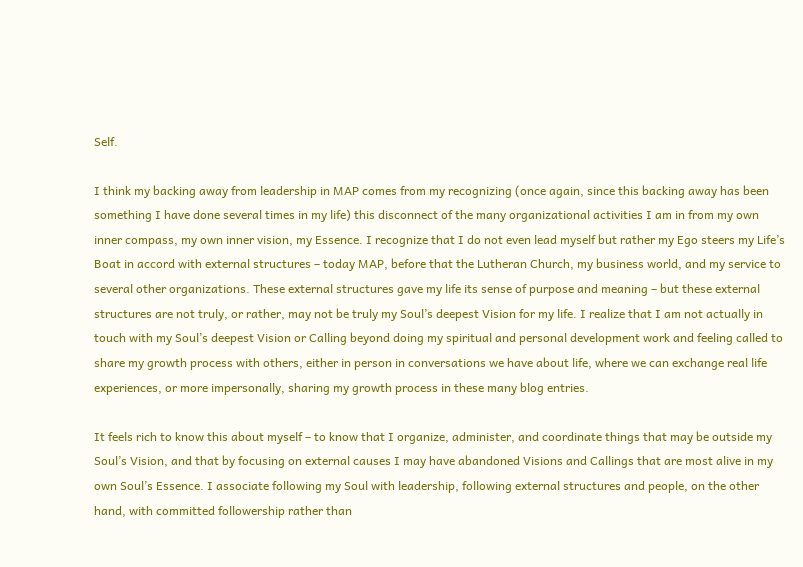Self.

I think my backing away from leadership in MAP comes from my recognizing (once again, since this backing away has been something I have done several times in my life) this disconnect of the many organizational activities I am in from my own inner compass, my own inner vision, my Essence. I recognize that I do not even lead myself but rather my Ego steers my Life’s Boat in accord with external structures – today MAP, before that the Lutheran Church, my business world, and my service to several other organizations. These external structures gave my life its sense of purpose and meaning – but these external structures are not truly, or rather, may not be truly my Soul’s deepest Vision for my life. I realize that I am not actually in touch with my Soul’s deepest Vision or Calling beyond doing my spiritual and personal development work and feeling called to share my growth process with others, either in person in conversations we have about life, where we can exchange real life experiences, or more impersonally, sharing my growth process in these many blog entries.

It feels rich to know this about myself – to know that I organize, administer, and coordinate things that may be outside my Soul’s Vision, and that by focusing on external causes I may have abandoned Visions and Callings that are most alive in my own Soul’s Essence. I associate following my Soul with leadership, following external structures and people, on the other hand, with committed followership rather than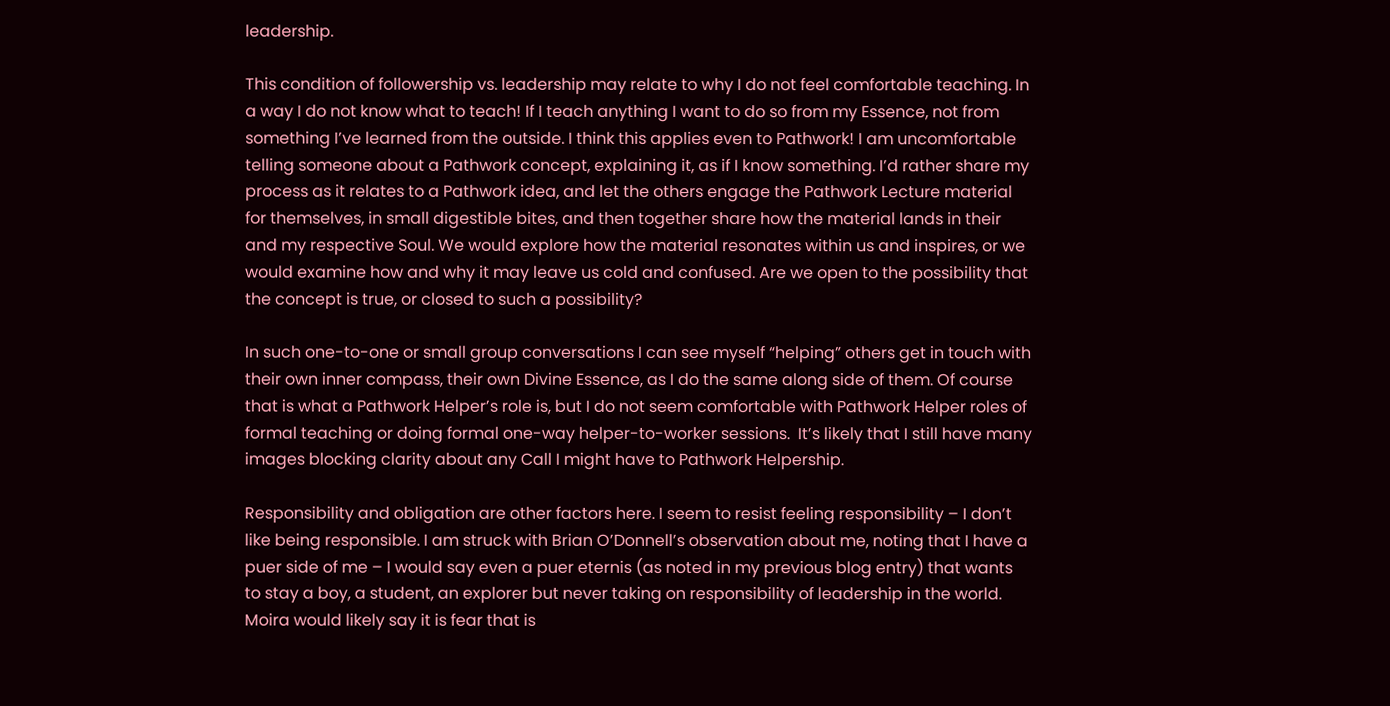leadership.

This condition of followership vs. leadership may relate to why I do not feel comfortable teaching. In a way I do not know what to teach! If I teach anything I want to do so from my Essence, not from something I’ve learned from the outside. I think this applies even to Pathwork! I am uncomfortable telling someone about a Pathwork concept, explaining it, as if I know something. I’d rather share my process as it relates to a Pathwork idea, and let the others engage the Pathwork Lecture material for themselves, in small digestible bites, and then together share how the material lands in their and my respective Soul. We would explore how the material resonates within us and inspires, or we would examine how and why it may leave us cold and confused. Are we open to the possibility that the concept is true, or closed to such a possibility?

In such one-to-one or small group conversations I can see myself “helping” others get in touch with their own inner compass, their own Divine Essence, as I do the same along side of them. Of course that is what a Pathwork Helper’s role is, but I do not seem comfortable with Pathwork Helper roles of formal teaching or doing formal one-way helper-to-worker sessions.  It’s likely that I still have many images blocking clarity about any Call I might have to Pathwork Helpership.

Responsibility and obligation are other factors here. I seem to resist feeling responsibility – I don’t like being responsible. I am struck with Brian O’Donnell’s observation about me, noting that I have a puer side of me – I would say even a puer eternis (as noted in my previous blog entry) that wants to stay a boy, a student, an explorer but never taking on responsibility of leadership in the world. Moira would likely say it is fear that is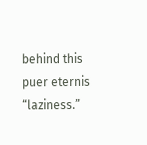behind this puer eternis “laziness.”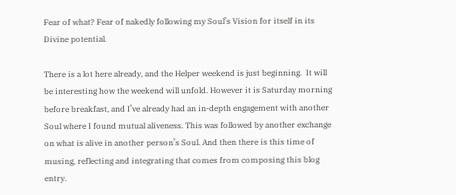Fear of what? Fear of nakedly following my Soul’s Vision for itself in its Divine potential.

There is a lot here already, and the Helper weekend is just beginning.  It will be interesting how the weekend will unfold. However it is Saturday morning before breakfast, and I’ve already had an in-depth engagement with another Soul where I found mutual aliveness. This was followed by another exchange on what is alive in another person’s Soul. And then there is this time of musing, reflecting and integrating that comes from composing this blog entry.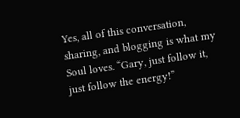Yes, all of this conversation, sharing, and blogging is what my Soul loves. “Gary, just follow it, just follow the energy!”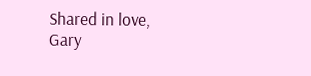Shared in love, Gary